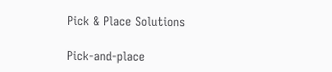Pick & Place Solutions

Pick-and-place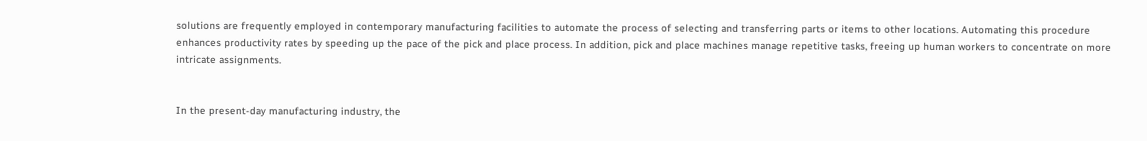solutions are frequently employed in contemporary manufacturing facilities to automate the process of selecting and transferring parts or items to other locations. Automating this procedure enhances productivity rates by speeding up the pace of the pick and place process. In addition, pick and place machines manage repetitive tasks, freeing up human workers to concentrate on more intricate assignments.


In the present-day manufacturing industry, the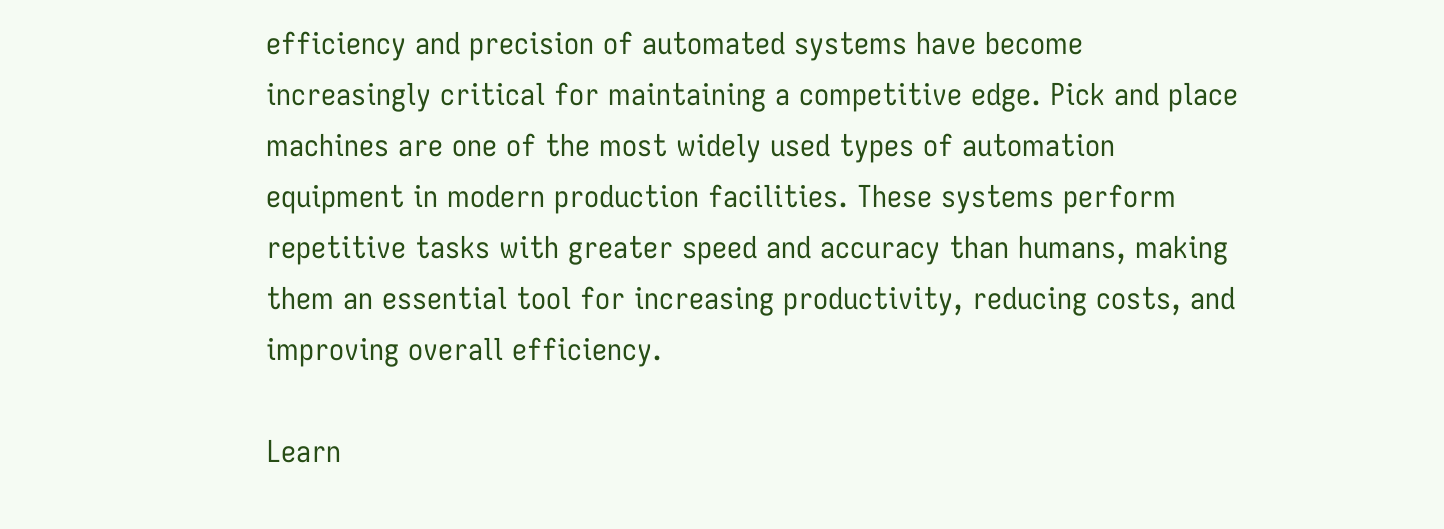efficiency and precision of automated systems have become increasingly critical for maintaining a competitive edge. Pick and place machines are one of the most widely used types of automation equipment in modern production facilities. These systems perform repetitive tasks with greater speed and accuracy than humans, making them an essential tool for increasing productivity, reducing costs, and improving overall efficiency.

Learn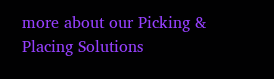more about our Picking & Placing Solutions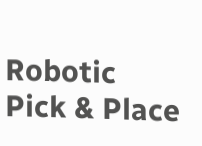Robotic Pick & Place